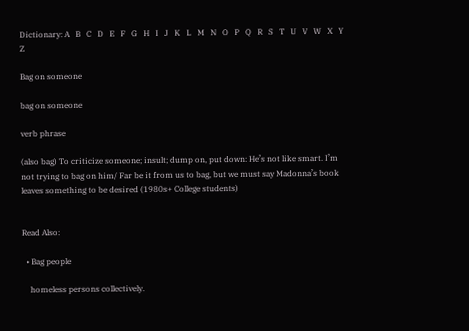Dictionary: A   B   C   D   E   F   G   H   I   J   K   L   M   N   O   P   Q   R   S   T   U   V   W   X   Y   Z

Bag on someone

bag on someone

verb phrase

(also bag) To criticize someone; insult; dump on, put down: He’s not like smart. I’m not trying to bag on him/ Far be it from us to bag, but we must say Madonna’s book leaves something to be desired (1980s+ College students)


Read Also:

  • Bag people

    homeless persons collectively.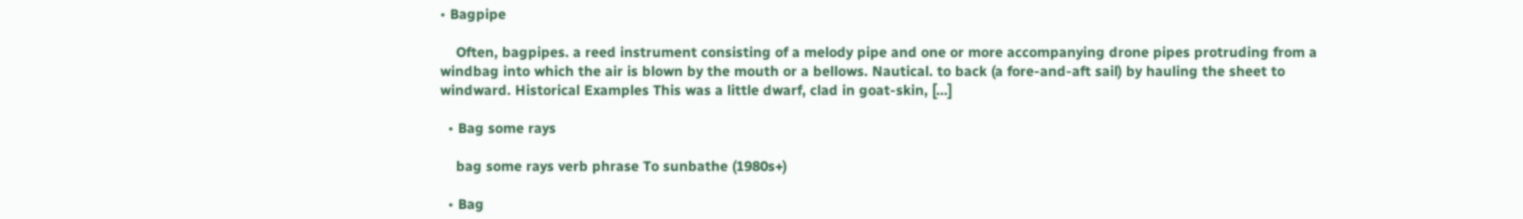• Bagpipe

    Often, bagpipes. a reed instrument consisting of a melody pipe and one or more accompanying drone pipes protruding from a windbag into which the air is blown by the mouth or a bellows. Nautical. to back (a fore-and-aft sail) by hauling the sheet to windward. Historical Examples This was a little dwarf, clad in goat-skin, […]

  • Bag some rays

    bag some rays verb phrase To sunbathe (1980s+)

  • Bag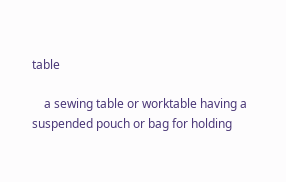table

    a sewing table or worktable having a suspended pouch or bag for holding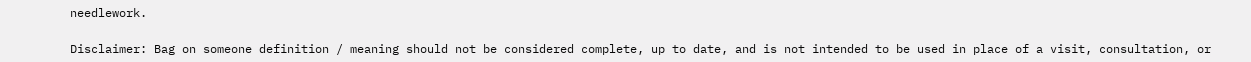needlework.

Disclaimer: Bag on someone definition / meaning should not be considered complete, up to date, and is not intended to be used in place of a visit, consultation, or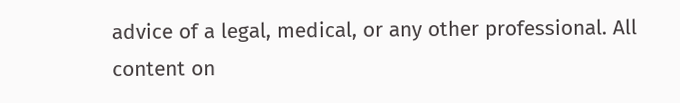advice of a legal, medical, or any other professional. All content on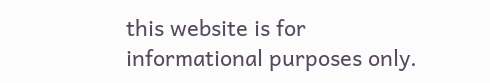this website is for informational purposes only.